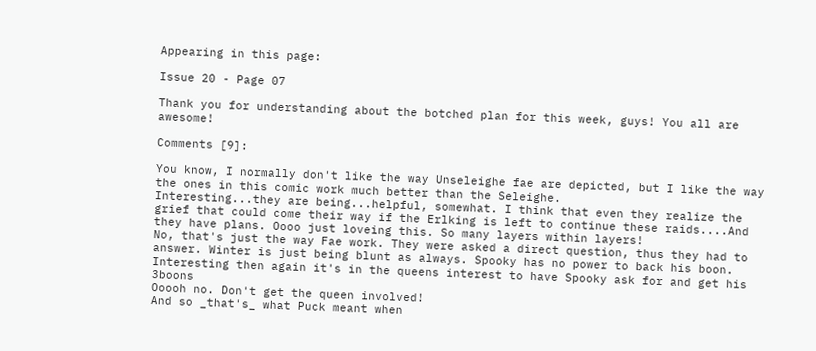Appearing in this page:

Issue 20 - Page 07

Thank you for understanding about the botched plan for this week, guys! You all are awesome!

Comments [9]:

You know, I normally don't like the way Unseleighe fae are depicted, but I like the way the ones in this comic work much better than the Seleighe.
Interesting...they are being...helpful, somewhat. I think that even they realize the grief that could come their way if the Erlking is left to continue these raids....And they have plans. Oooo just loveing this. So many layers within layers!
No, that's just the way Fae work. They were asked a direct question, thus they had to answer. Winter is just being blunt as always. Spooky has no power to back his boon.
Interesting then again it's in the queens interest to have Spooky ask for and get his 3boons
Ooooh no. Don't get the queen involved!
And so _that's_ what Puck meant when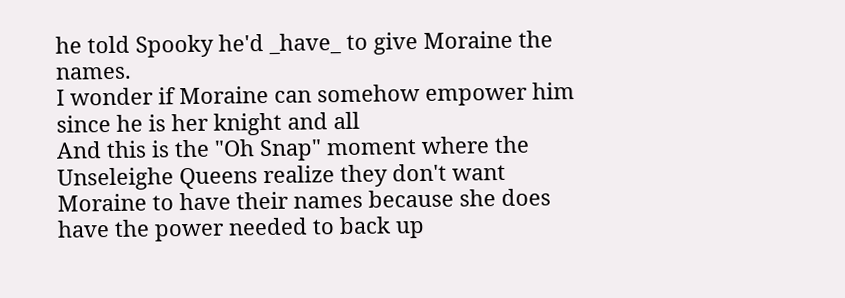he told Spooky he'd _have_ to give Moraine the names.
I wonder if Moraine can somehow empower him since he is her knight and all
And this is the "Oh Snap" moment where the Unseleighe Queens realize they don't want Moraine to have their names because she does have the power needed to back up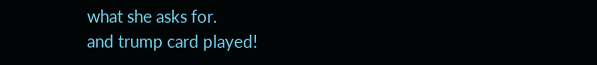what she asks for.
and trump card played!